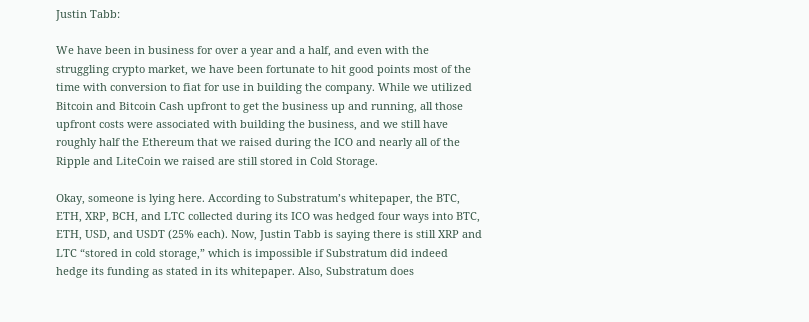Justin Tabb:

We have been in business for over a year and a half, and even with the struggling crypto market, we have been fortunate to hit good points most of the time with conversion to fiat for use in building the company. While we utilized Bitcoin and Bitcoin Cash upfront to get the business up and running, all those upfront costs were associated with building the business, and we still have roughly half the Ethereum that we raised during the ICO and nearly all of the Ripple and LiteCoin we raised are still stored in Cold Storage.

Okay, someone is lying here. According to Substratum’s whitepaper, the BTC, ETH, XRP, BCH, and LTC collected during its ICO was hedged four ways into BTC, ETH, USD, and USDT (25% each). Now, Justin Tabb is saying there is still XRP and LTC “stored in cold storage,” which is impossible if Substratum did indeed hedge its funding as stated in its whitepaper. Also, Substratum does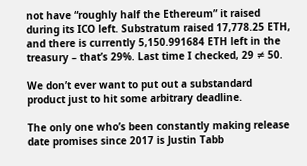not have “roughly half the Ethereum” it raised during its ICO left. Substratum raised 17,778.25 ETH, and there is currently 5,150.991684 ETH left in the treasury – that’s 29%. Last time I checked, 29 ≠ 50.

We don’t ever want to put out a substandard product just to hit some arbitrary deadline.

The only one who’s been constantly making release date promises since 2017 is Justin Tabb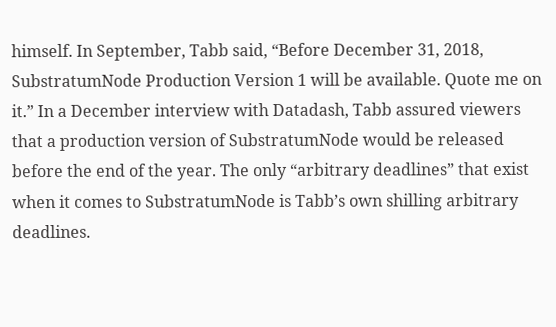himself. In September, Tabb said, “Before December 31, 2018, SubstratumNode Production Version 1 will be available. Quote me on it.” In a December interview with Datadash, Tabb assured viewers that a production version of SubstratumNode would be released before the end of the year. The only “arbitrary deadlines” that exist when it comes to SubstratumNode is Tabb’s own shilling arbitrary deadlines.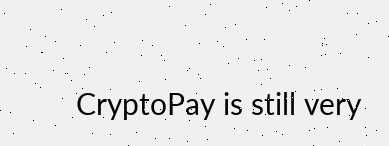CryptoPay is still very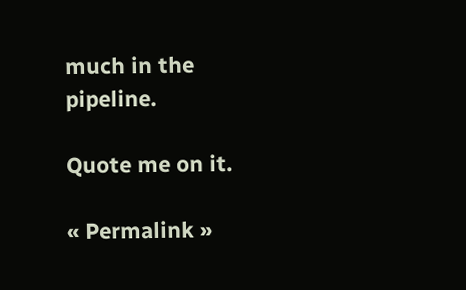much in the pipeline.

Quote me on it.

« Permalink »